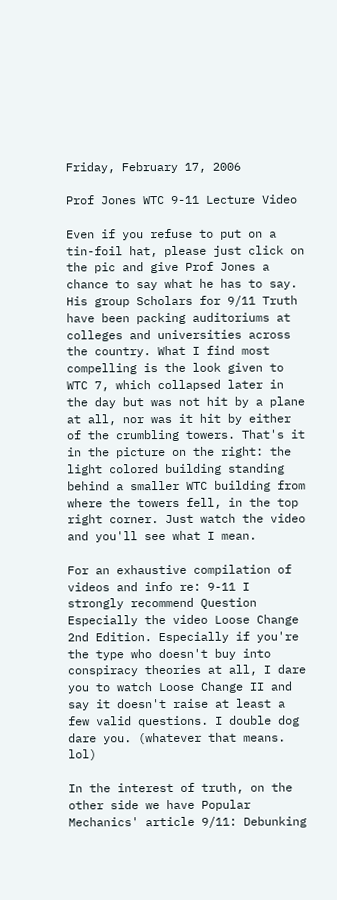Friday, February 17, 2006

Prof Jones WTC 9-11 Lecture Video

Even if you refuse to put on a tin-foil hat, please just click on the pic and give Prof Jones a chance to say what he has to say. His group Scholars for 9/11 Truth have been packing auditoriums at colleges and universities across the country. What I find most compelling is the look given to WTC 7, which collapsed later in the day but was not hit by a plane at all, nor was it hit by either of the crumbling towers. That's it in the picture on the right: the light colored building standing behind a smaller WTC building from where the towers fell, in the top right corner. Just watch the video and you'll see what I mean.

For an exhaustive compilation of videos and info re: 9-11 I strongly recommend Question Especially the video Loose Change 2nd Edition. Especially if you're the type who doesn't buy into conspiracy theories at all, I dare you to watch Loose Change II and say it doesn't raise at least a few valid questions. I double dog dare you. (whatever that means. lol)

In the interest of truth, on the other side we have Popular Mechanics' article 9/11: Debunking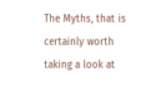The Myths, that is certainly worth taking a look at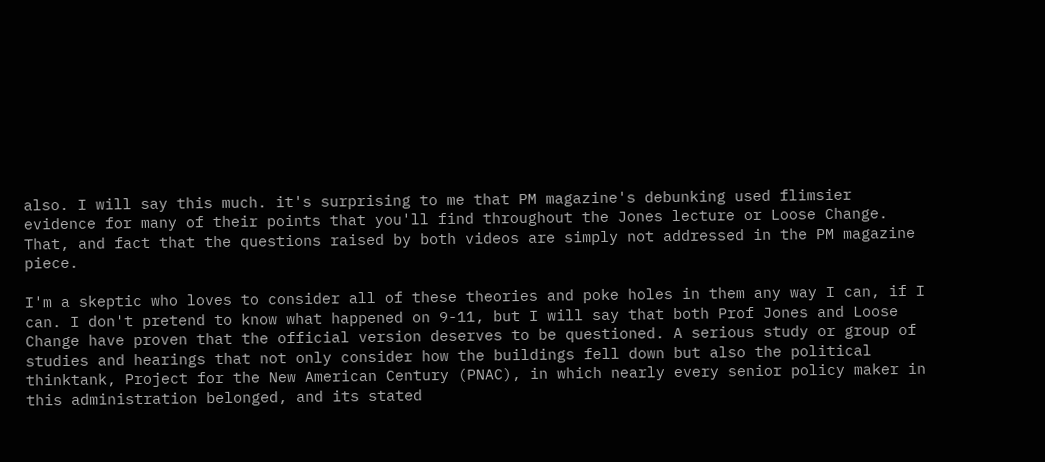also. I will say this much. it's surprising to me that PM magazine's debunking used flimsier evidence for many of their points that you'll find throughout the Jones lecture or Loose Change. That, and fact that the questions raised by both videos are simply not addressed in the PM magazine piece.

I'm a skeptic who loves to consider all of these theories and poke holes in them any way I can, if I can. I don't pretend to know what happened on 9-11, but I will say that both Prof Jones and Loose Change have proven that the official version deserves to be questioned. A serious study or group of studies and hearings that not only consider how the buildings fell down but also the political thinktank, Project for the New American Century (PNAC), in which nearly every senior policy maker in this administration belonged, and its stated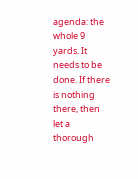agenda: the whole 9 yards. It needs to be done. If there is nothing there, then let a thorough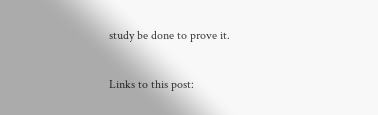study be done to prove it.


Links to this post: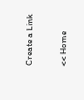Create a Link

<< Home